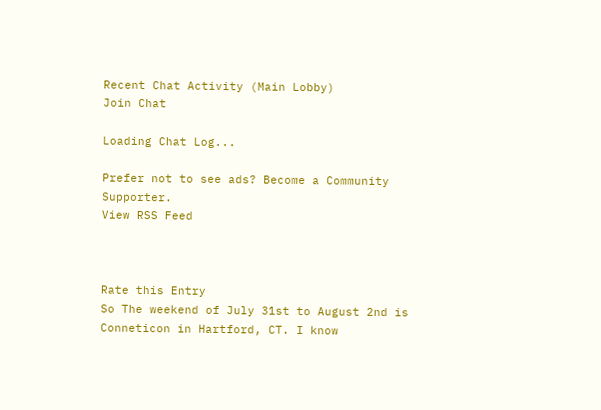Recent Chat Activity (Main Lobby)
Join Chat

Loading Chat Log...

Prefer not to see ads? Become a Community Supporter.
View RSS Feed



Rate this Entry
So The weekend of July 31st to August 2nd is Conneticon in Hartford, CT. I know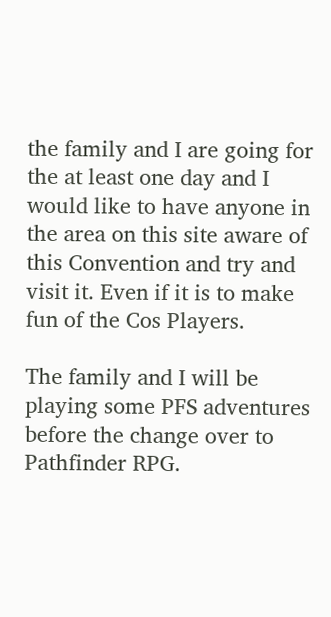the family and I are going for the at least one day and I would like to have anyone in the area on this site aware of this Convention and try and visit it. Even if it is to make fun of the Cos Players.

The family and I will be playing some PFS adventures before the change over to Pathfinder RPG.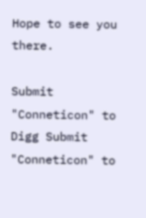Hope to see you there.

Submit "Conneticon" to Digg Submit "Conneticon" to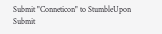Submit "Conneticon" to StumbleUpon Submit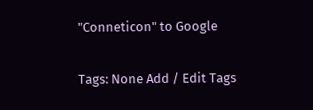"Conneticon" to Google

Tags: None Add / Edit Tags